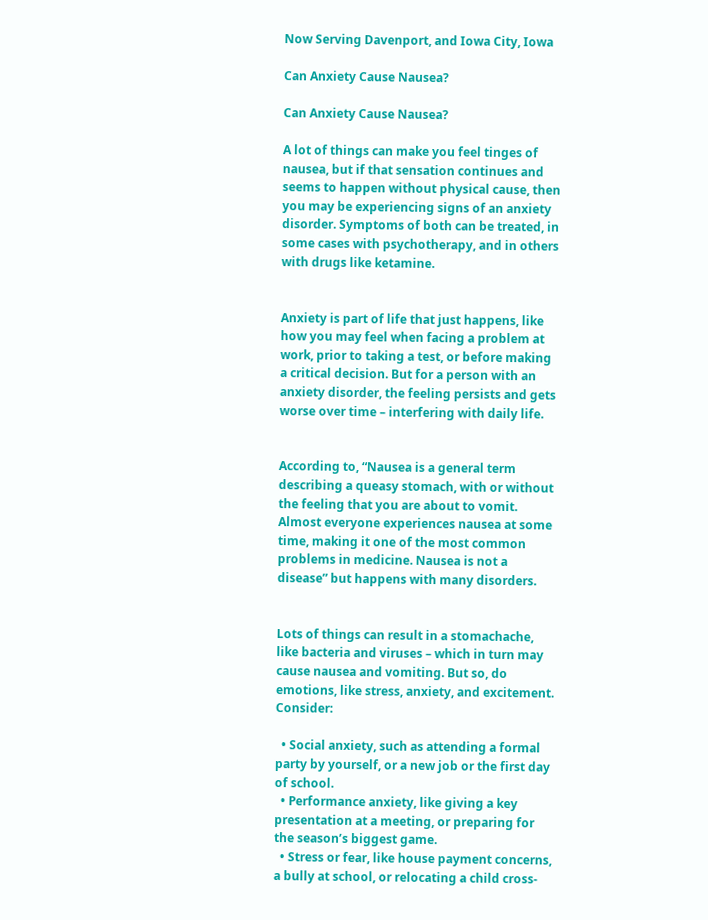Now Serving Davenport, and Iowa City, Iowa

Can Anxiety Cause Nausea?

Can Anxiety Cause Nausea?

A lot of things can make you feel tinges of nausea, but if that sensation continues and seems to happen without physical cause, then you may be experiencing signs of an anxiety disorder. Symptoms of both can be treated, in some cases with psychotherapy, and in others with drugs like ketamine.


Anxiety is part of life that just happens, like how you may feel when facing a problem at work, prior to taking a test, or before making a critical decision. But for a person with an anxiety disorder, the feeling persists and gets worse over time – interfering with daily life.


According to, “Nausea is a general term describing a queasy stomach, with or without the feeling that you are about to vomit. Almost everyone experiences nausea at some time, making it one of the most common problems in medicine. Nausea is not a disease” but happens with many disorders.


Lots of things can result in a stomachache, like bacteria and viruses – which in turn may cause nausea and vomiting. But so, do emotions, like stress, anxiety, and excitement. Consider:

  • Social anxiety, such as attending a formal party by yourself, or a new job or the first day of school.
  • Performance anxiety, like giving a key presentation at a meeting, or preparing for the season’s biggest game.
  • Stress or fear, like house payment concerns, a bully at school, or relocating a child cross-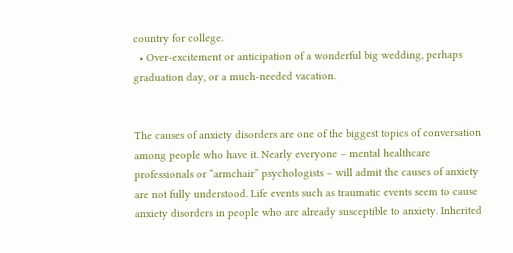country for college.
  • Over-excitement or anticipation of a wonderful big wedding, perhaps graduation day, or a much-needed vacation.


The causes of anxiety disorders are one of the biggest topics of conversation among people who have it. Nearly everyone – mental healthcare professionals or “armchair” psychologists – will admit the causes of anxiety are not fully understood. Life events such as traumatic events seem to cause anxiety disorders in people who are already susceptible to anxiety. Inherited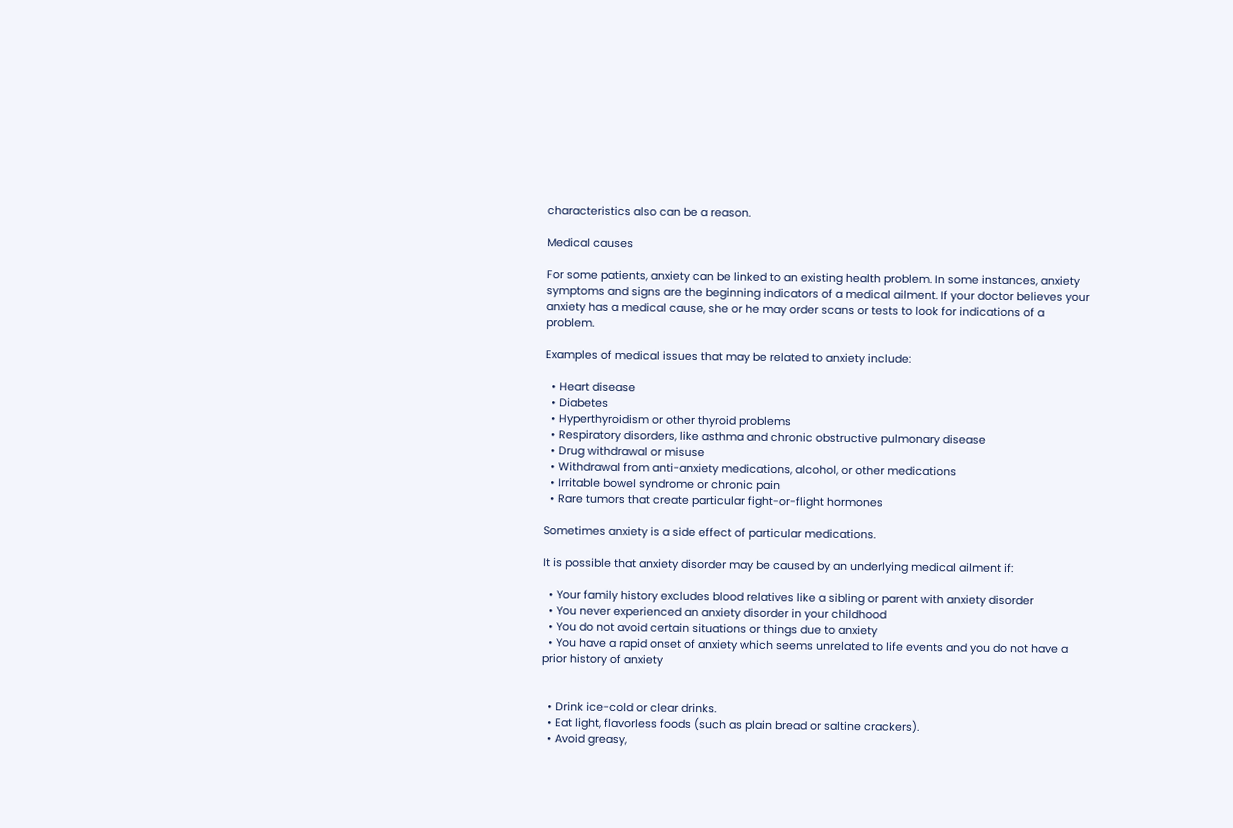characteristics also can be a reason.

Medical causes

For some patients, anxiety can be linked to an existing health problem. In some instances, anxiety symptoms and signs are the beginning indicators of a medical ailment. If your doctor believes your anxiety has a medical cause, she or he may order scans or tests to look for indications of a problem.

Examples of medical issues that may be related to anxiety include:

  • Heart disease
  • Diabetes
  • Hyperthyroidism or other thyroid problems
  • Respiratory disorders, like asthma and chronic obstructive pulmonary disease
  • Drug withdrawal or misuse
  • Withdrawal from anti-anxiety medications, alcohol, or other medications
  • Irritable bowel syndrome or chronic pain
  • Rare tumors that create particular fight-or-flight hormones

Sometimes anxiety is a side effect of particular medications.

It is possible that anxiety disorder may be caused by an underlying medical ailment if:

  • Your family history excludes blood relatives like a sibling or parent with anxiety disorder
  • You never experienced an anxiety disorder in your childhood
  • You do not avoid certain situations or things due to anxiety
  • You have a rapid onset of anxiety which seems unrelated to life events and you do not have a prior history of anxiety


  • Drink ice-cold or clear drinks.
  • Eat light, flavorless foods (such as plain bread or saltine crackers).
  • Avoid greasy,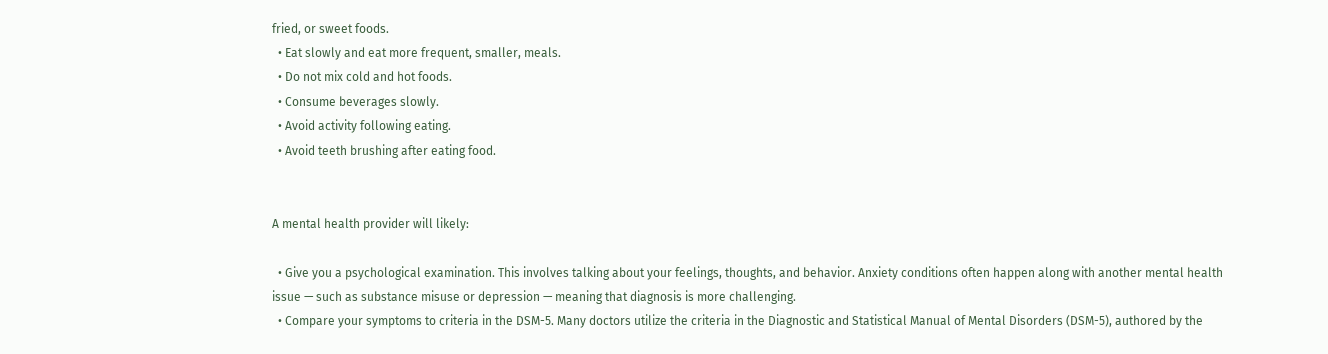fried, or sweet foods.
  • Eat slowly and eat more frequent, smaller, meals.
  • Do not mix cold and hot foods.
  • Consume beverages slowly.
  • Avoid activity following eating.
  • Avoid teeth brushing after eating food.


A mental health provider will likely:

  • Give you a psychological examination. This involves talking about your feelings, thoughts, and behavior. Anxiety conditions often happen along with another mental health issue — such as substance misuse or depression — meaning that diagnosis is more challenging.
  • Compare your symptoms to criteria in the DSM-5. Many doctors utilize the criteria in the Diagnostic and Statistical Manual of Mental Disorders (DSM-5), authored by the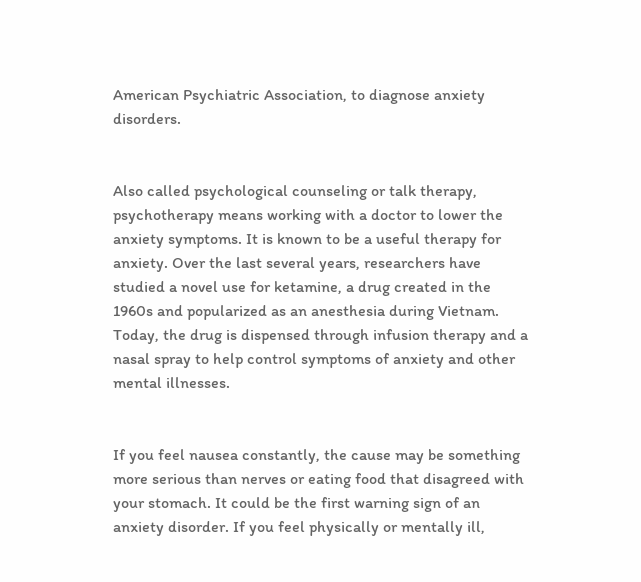American Psychiatric Association, to diagnose anxiety disorders.


Also called psychological counseling or talk therapy, psychotherapy means working with a doctor to lower the anxiety symptoms. It is known to be a useful therapy for anxiety. Over the last several years, researchers have studied a novel use for ketamine, a drug created in the 1960s and popularized as an anesthesia during Vietnam. Today, the drug is dispensed through infusion therapy and a nasal spray to help control symptoms of anxiety and other mental illnesses.


If you feel nausea constantly, the cause may be something more serious than nerves or eating food that disagreed with your stomach. It could be the first warning sign of an anxiety disorder. If you feel physically or mentally ill,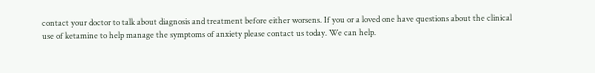contact your doctor to talk about diagnosis and treatment before either worsens. If you or a loved one have questions about the clinical use of ketamine to help manage the symptoms of anxiety please contact us today. We can help.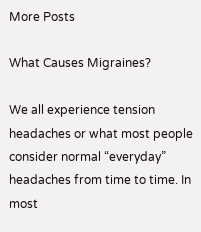More Posts

What Causes Migraines?

We all experience tension headaches or what most people consider normal “everyday” headaches from time to time. In most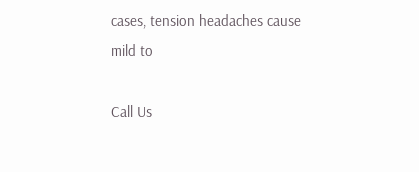cases, tension headaches cause mild to

Call Us